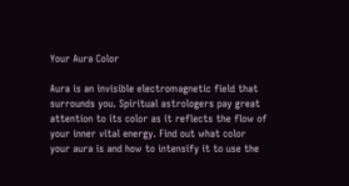Your Aura Color

Aura is an invisible electromagnetic field that surrounds you. Spiritual astrologers pay great attention to its color as it reflects the flow of your inner vital energy. Find out what color your aura is and how to intensify it to use the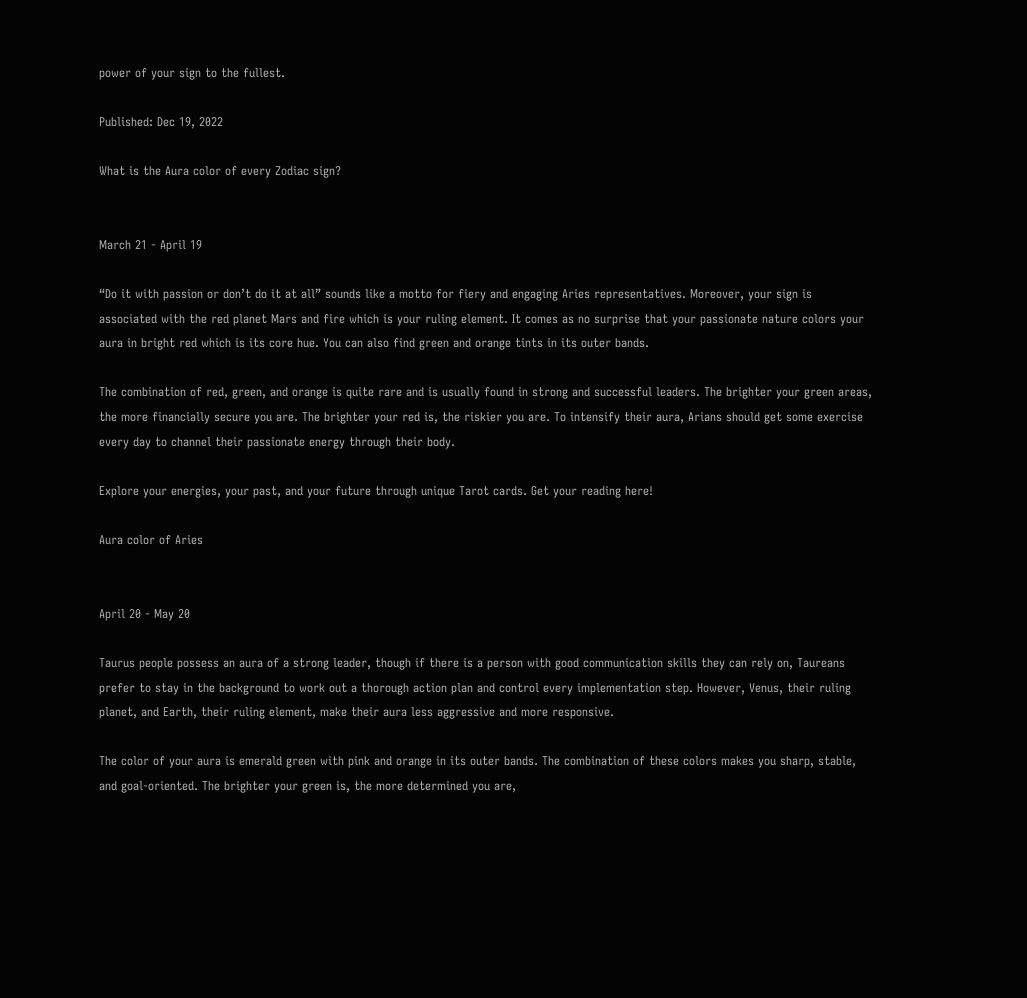power of your sign to the fullest.

Published: Dec 19, 2022

What is the Aura color of every Zodiac sign?


March 21 - April 19

“Do it with passion or don’t do it at all” sounds like a motto for fiery and engaging Aries representatives. Moreover, your sign is associated with the red planet Mars and fire which is your ruling element. It comes as no surprise that your passionate nature colors your aura in bright red which is its core hue. You can also find green and orange tints in its outer bands.

The combination of red, green, and orange is quite rare and is usually found in strong and successful leaders. The brighter your green areas, the more financially secure you are. The brighter your red is, the riskier you are. To intensify their aura, Arians should get some exercise every day to channel their passionate energy through their body.

Explore your energies, your past, and your future through unique Tarot cards. Get your reading here!

Aura color of Aries


April 20 - May 20

Taurus people possess an aura of a strong leader, though if there is a person with good communication skills they can rely on, Taureans prefer to stay in the background to work out a thorough action plan and control every implementation step. However, Venus, their ruling planet, and Earth, their ruling element, make their aura less aggressive and more responsive.

The color of your aura is emerald green with pink and orange in its outer bands. The combination of these colors makes you sharp, stable, and goal-oriented. The brighter your green is, the more determined you are,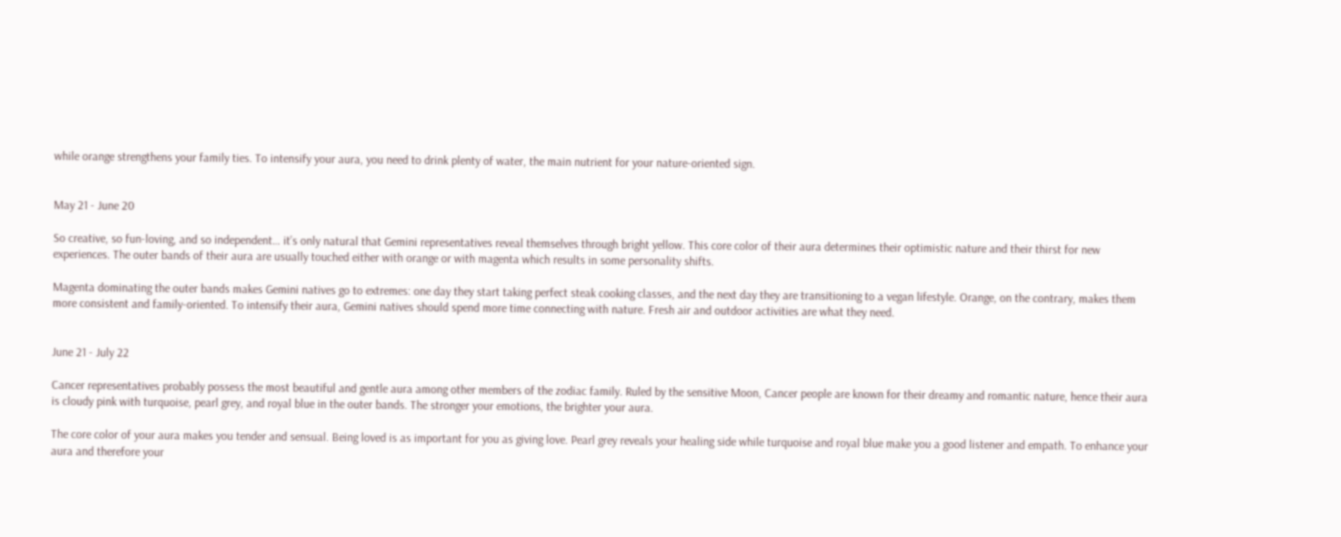while orange strengthens your family ties. To intensify your aura, you need to drink plenty of water, the main nutrient for your nature-oriented sign.


May 21 - June 20

So creative, so fun-loving, and so independent… it’s only natural that Gemini representatives reveal themselves through bright yellow. This core color of their aura determines their optimistic nature and their thirst for new experiences. The outer bands of their aura are usually touched either with orange or with magenta which results in some personality shifts.

Magenta dominating the outer bands makes Gemini natives go to extremes: one day they start taking perfect steak cooking classes, and the next day they are transitioning to a vegan lifestyle. Orange, on the contrary, makes them more consistent and family-oriented. To intensify their aura, Gemini natives should spend more time connecting with nature. Fresh air and outdoor activities are what they need.


June 21 - July 22

Cancer representatives probably possess the most beautiful and gentle aura among other members of the zodiac family. Ruled by the sensitive Moon, Cancer people are known for their dreamy and romantic nature, hence their aura is cloudy pink with turquoise, pearl grey, and royal blue in the outer bands. The stronger your emotions, the brighter your aura.

The core color of your aura makes you tender and sensual. Being loved is as important for you as giving love. Pearl grey reveals your healing side while turquoise and royal blue make you a good listener and empath. To enhance your aura and therefore your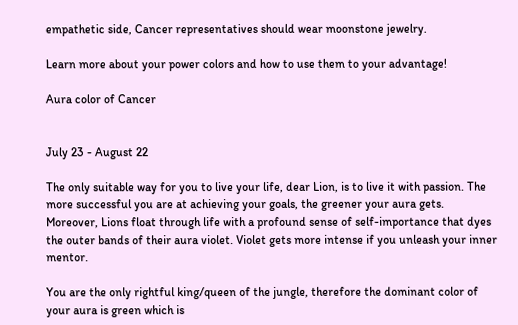empathetic side, Cancer representatives should wear moonstone jewelry.

Learn more about your power colors and how to use them to your advantage!

Aura color of Cancer


July 23 - August 22

The only suitable way for you to live your life, dear Lion, is to live it with passion. The more successful you are at achieving your goals, the greener your aura gets. Moreover, Lions float through life with a profound sense of self-importance that dyes the outer bands of their aura violet. Violet gets more intense if you unleash your inner mentor.

You are the only rightful king/queen of the jungle, therefore the dominant color of your aura is green which is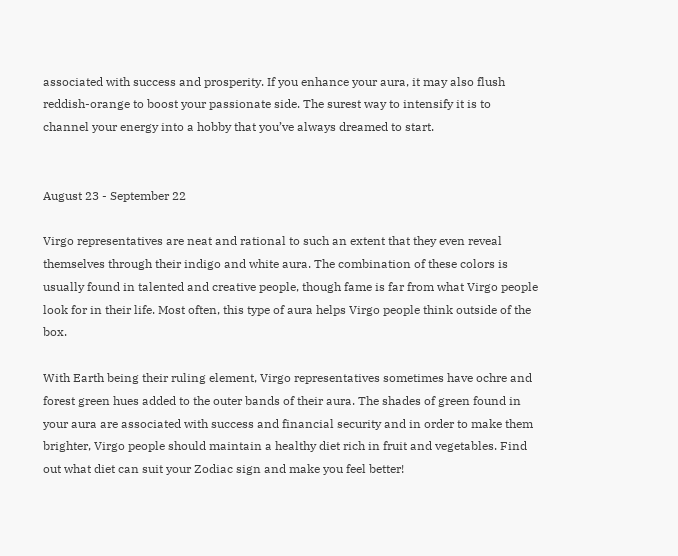associated with success and prosperity. If you enhance your aura, it may also flush reddish-orange to boost your passionate side. The surest way to intensify it is to channel your energy into a hobby that you’ve always dreamed to start.


August 23 - September 22

Virgo representatives are neat and rational to such an extent that they even reveal themselves through their indigo and white aura. The combination of these colors is usually found in talented and creative people, though fame is far from what Virgo people look for in their life. Most often, this type of aura helps Virgo people think outside of the box.

With Earth being their ruling element, Virgo representatives sometimes have ochre and forest green hues added to the outer bands of their aura. The shades of green found in your aura are associated with success and financial security and in order to make them brighter, Virgo people should maintain a healthy diet rich in fruit and vegetables. Find out what diet can suit your Zodiac sign and make you feel better!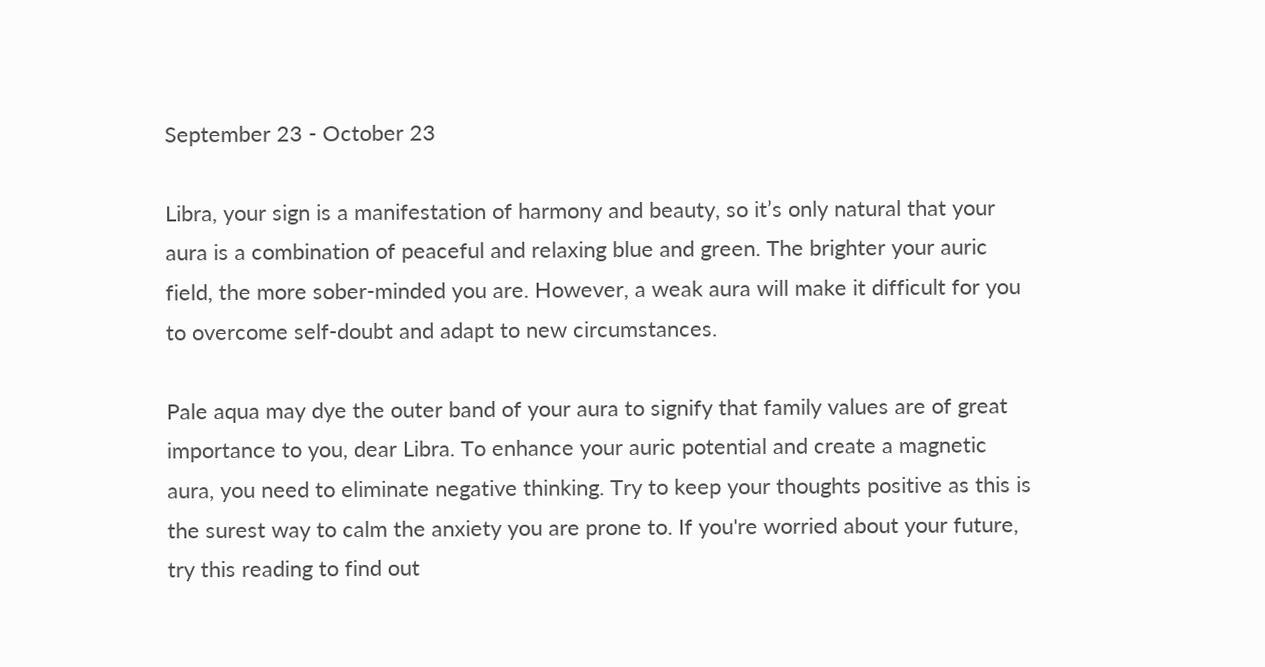September 23 - October 23

Libra, your sign is a manifestation of harmony and beauty, so it’s only natural that your aura is a combination of peaceful and relaxing blue and green. The brighter your auric field, the more sober-minded you are. However, a weak aura will make it difficult for you to overcome self-doubt and adapt to new circumstances.

Pale aqua may dye the outer band of your aura to signify that family values are of great importance to you, dear Libra. To enhance your auric potential and create a magnetic aura, you need to eliminate negative thinking. Try to keep your thoughts positive as this is the surest way to calm the anxiety you are prone to. If you're worried about your future, try this reading to find out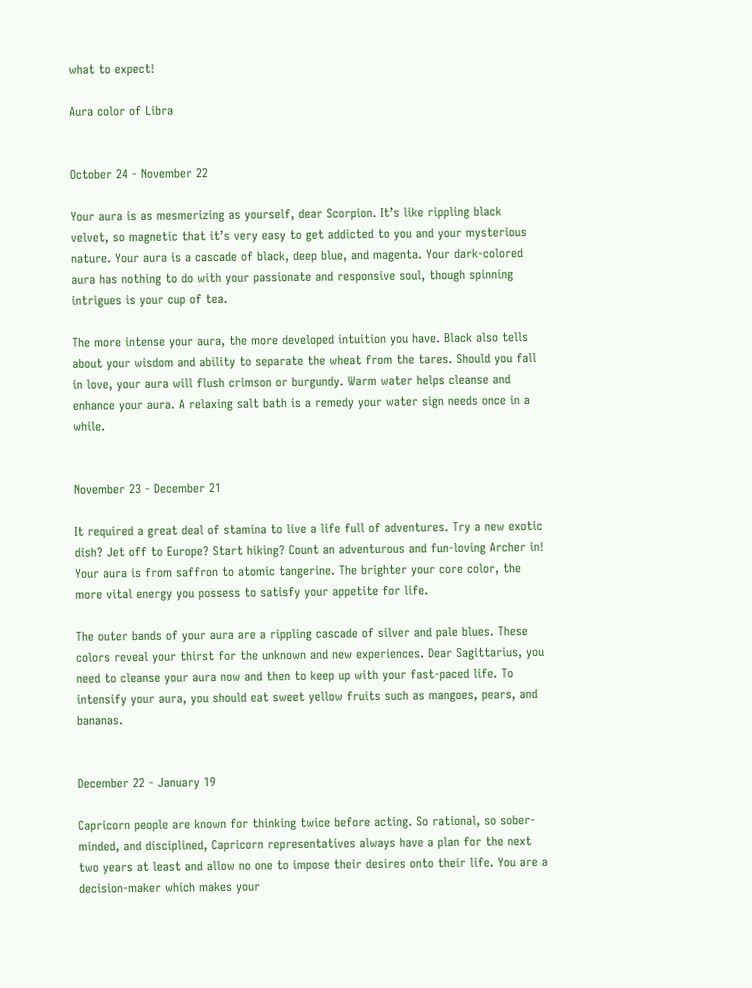what to expect!

Aura color of Libra


October 24 - November 22

Your aura is as mesmerizing as yourself, dear Scorpion. It’s like rippling black velvet, so magnetic that it’s very easy to get addicted to you and your mysterious nature. Your aura is a cascade of black, deep blue, and magenta. Your dark-colored aura has nothing to do with your passionate and responsive soul, though spinning intrigues is your cup of tea.

The more intense your aura, the more developed intuition you have. Black also tells about your wisdom and ability to separate the wheat from the tares. Should you fall in love, your aura will flush crimson or burgundy. Warm water helps cleanse and enhance your aura. A relaxing salt bath is a remedy your water sign needs once in a while.


November 23 - December 21

It required a great deal of stamina to live a life full of adventures. Try a new exotic dish? Jet off to Europe? Start hiking? Count an adventurous and fun-loving Archer in! Your aura is from saffron to atomic tangerine. The brighter your core color, the more vital energy you possess to satisfy your appetite for life.

The outer bands of your aura are a rippling cascade of silver and pale blues. These colors reveal your thirst for the unknown and new experiences. Dear Sagittarius, you need to cleanse your aura now and then to keep up with your fast-paced life. To intensify your aura, you should eat sweet yellow fruits such as mangoes, pears, and bananas.


December 22 - January 19

Capricorn people are known for thinking twice before acting. So rational, so sober-minded, and disciplined, Capricorn representatives always have a plan for the next two years at least and allow no one to impose their desires onto their life. You are a decision-maker which makes your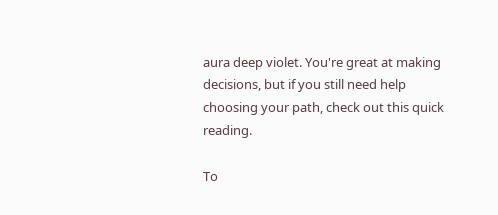aura deep violet. You're great at making decisions, but if you still need help choosing your path, check out this quick reading.

To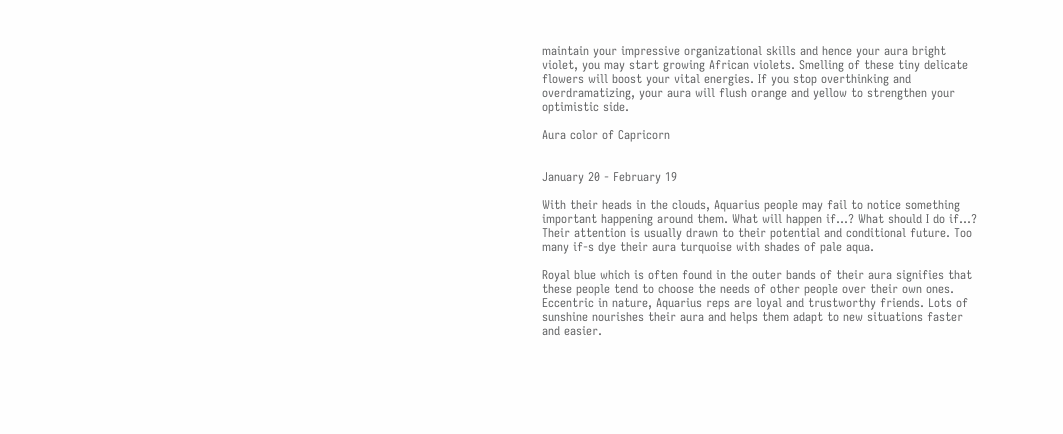maintain your impressive organizational skills and hence your aura bright violet, you may start growing African violets. Smelling of these tiny delicate flowers will boost your vital energies. If you stop overthinking and overdramatizing, your aura will flush orange and yellow to strengthen your optimistic side.

Aura color of Capricorn


January 20 - February 19

With their heads in the clouds, Aquarius people may fail to notice something important happening around them. What will happen if…? What should I do if…? Their attention is usually drawn to their potential and conditional future. Too many if-s dye their aura turquoise with shades of pale aqua.

Royal blue which is often found in the outer bands of their aura signifies that these people tend to choose the needs of other people over their own ones. Eccentric in nature, Aquarius reps are loyal and trustworthy friends. Lots of sunshine nourishes their aura and helps them adapt to new situations faster and easier.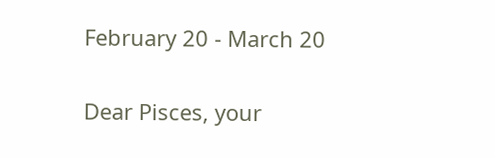February 20 - March 20

Dear Pisces, your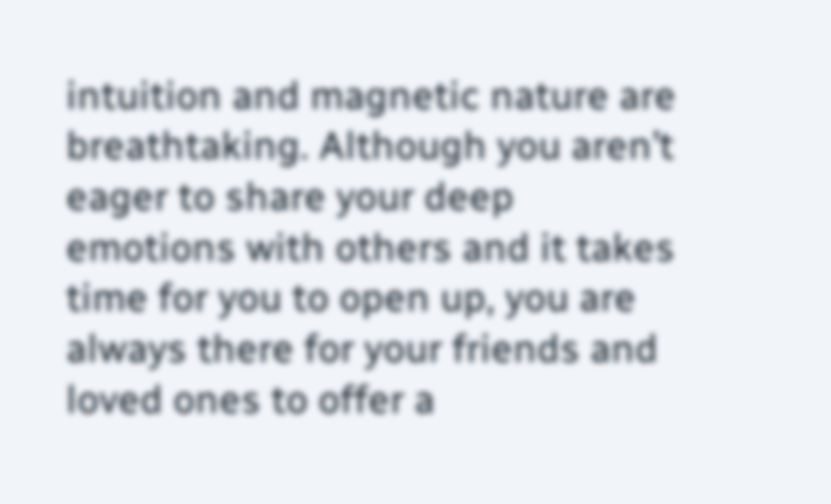intuition and magnetic nature are breathtaking. Although you aren’t eager to share your deep emotions with others and it takes time for you to open up, you are always there for your friends and loved ones to offer a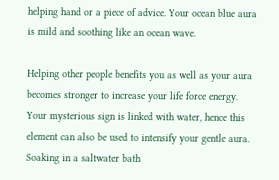helping hand or a piece of advice. Your ocean blue aura is mild and soothing like an ocean wave.

Helping other people benefits you as well as your aura becomes stronger to increase your life force energy. Your mysterious sign is linked with water, hence this element can also be used to intensify your gentle aura. Soaking in a saltwater bath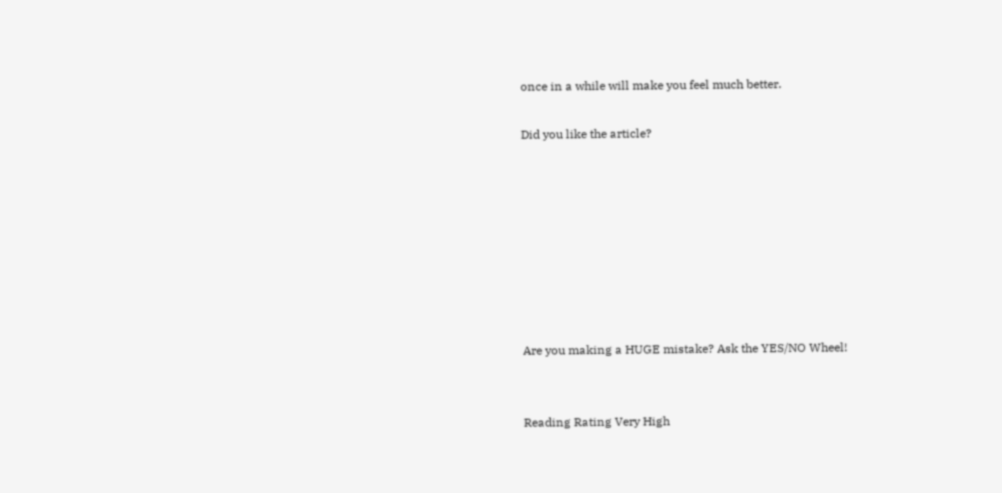once in a while will make you feel much better.

Did you like the article?








Are you making a HUGE mistake? Ask the YES/NO Wheel!


Reading Rating Very High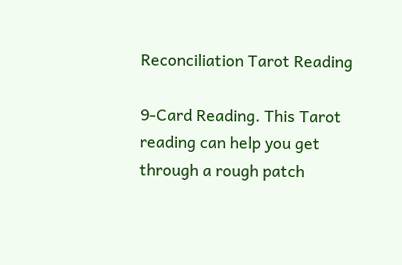Reconciliation Tarot Reading

9-Card Reading. This Tarot reading can help you get through a rough patch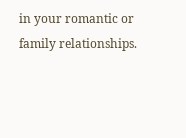in your romantic or family relationships.